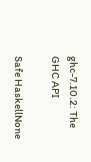ghc-7.10.2: The GHC API

Safe HaskellNone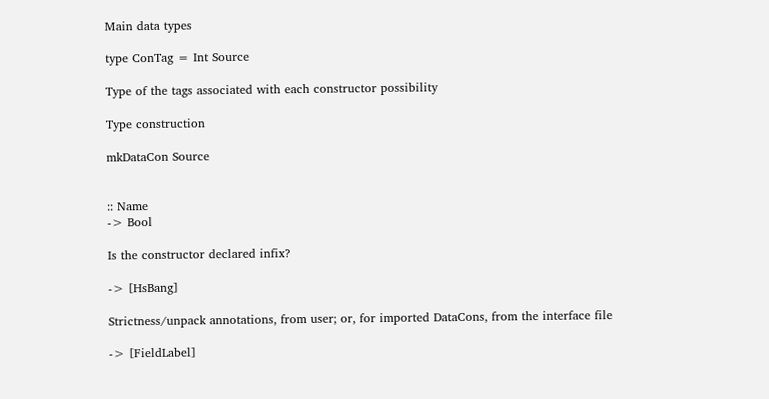Main data types

type ConTag = Int Source

Type of the tags associated with each constructor possibility

Type construction

mkDataCon Source


:: Name
-> Bool

Is the constructor declared infix?

-> [HsBang]

Strictness/unpack annotations, from user; or, for imported DataCons, from the interface file

-> [FieldLabel]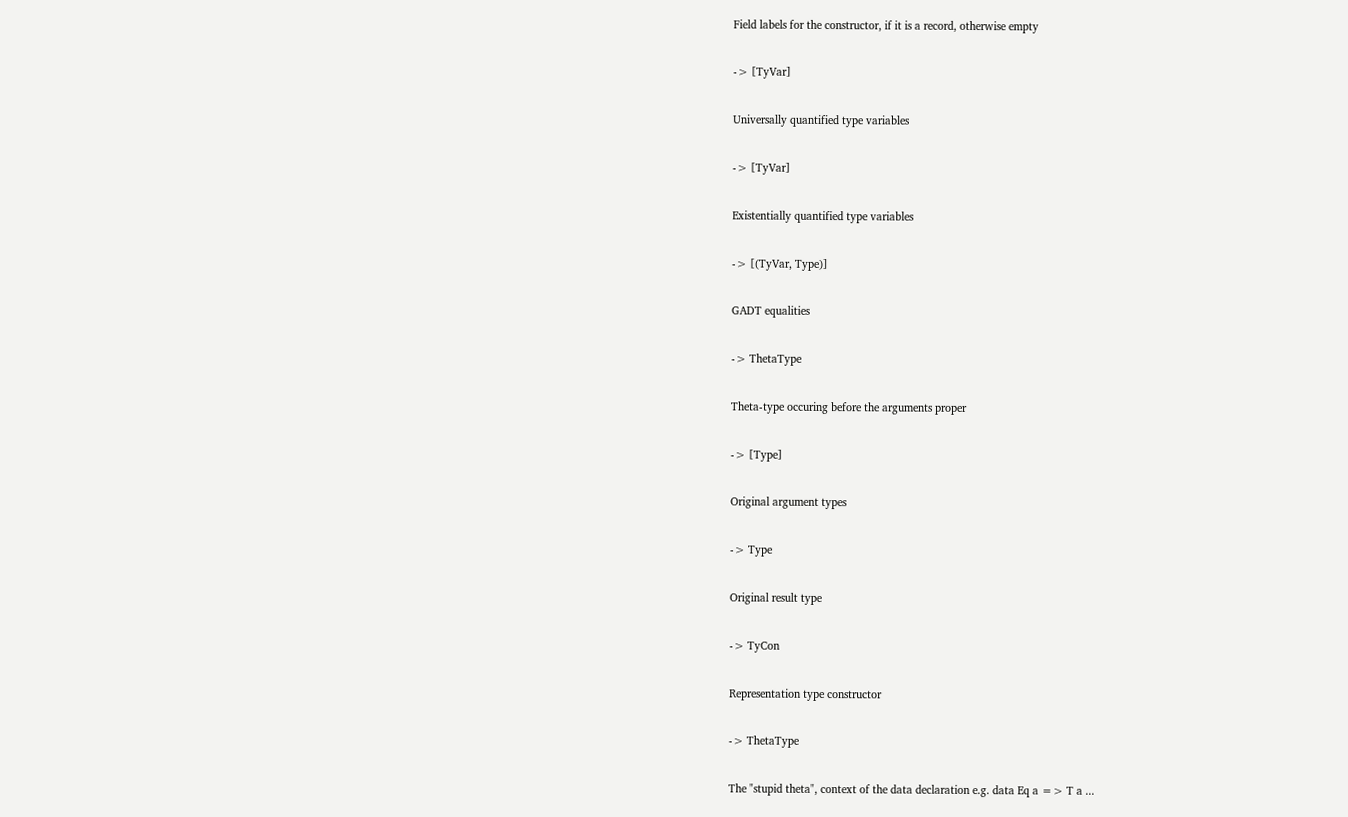Field labels for the constructor, if it is a record, otherwise empty

-> [TyVar]

Universally quantified type variables

-> [TyVar]

Existentially quantified type variables

-> [(TyVar, Type)]

GADT equalities

-> ThetaType

Theta-type occuring before the arguments proper

-> [Type]

Original argument types

-> Type

Original result type

-> TyCon

Representation type constructor

-> ThetaType

The "stupid theta", context of the data declaration e.g. data Eq a => T a ...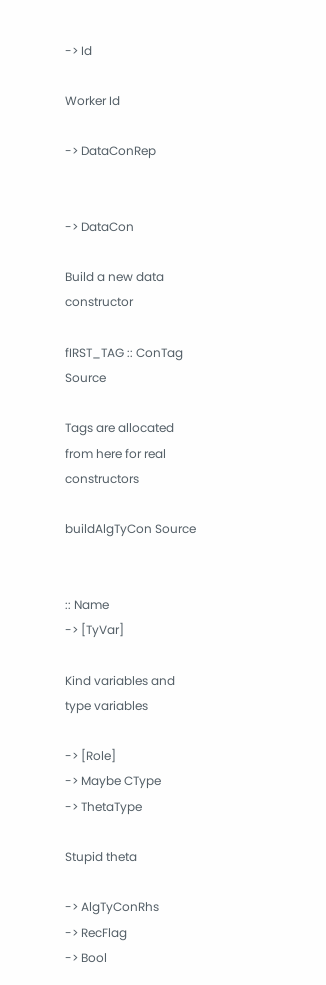-> Id

Worker Id

-> DataConRep


-> DataCon

Build a new data constructor

fIRST_TAG :: ConTag Source

Tags are allocated from here for real constructors

buildAlgTyCon Source


:: Name
-> [TyVar]

Kind variables and type variables

-> [Role]
-> Maybe CType
-> ThetaType

Stupid theta

-> AlgTyConRhs
-> RecFlag
-> Bool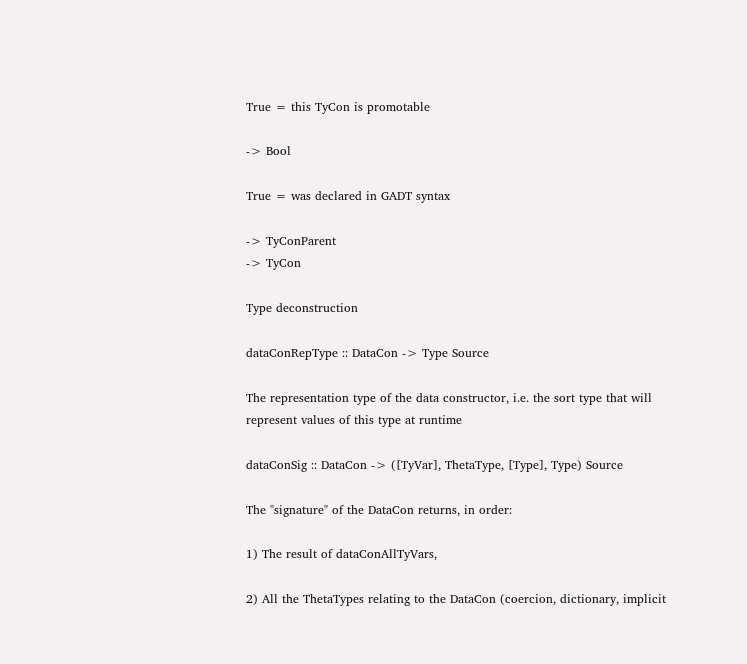True = this TyCon is promotable

-> Bool

True = was declared in GADT syntax

-> TyConParent
-> TyCon

Type deconstruction

dataConRepType :: DataCon -> Type Source

The representation type of the data constructor, i.e. the sort type that will represent values of this type at runtime

dataConSig :: DataCon -> ([TyVar], ThetaType, [Type], Type) Source

The "signature" of the DataCon returns, in order:

1) The result of dataConAllTyVars,

2) All the ThetaTypes relating to the DataCon (coercion, dictionary, implicit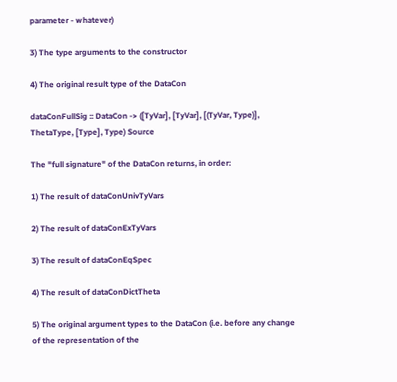parameter - whatever)

3) The type arguments to the constructor

4) The original result type of the DataCon

dataConFullSig :: DataCon -> ([TyVar], [TyVar], [(TyVar, Type)], ThetaType, [Type], Type) Source

The "full signature" of the DataCon returns, in order:

1) The result of dataConUnivTyVars

2) The result of dataConExTyVars

3) The result of dataConEqSpec

4) The result of dataConDictTheta

5) The original argument types to the DataCon (i.e. before any change of the representation of the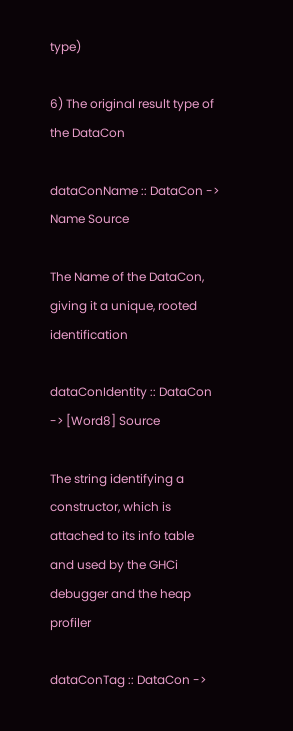type)

6) The original result type of the DataCon

dataConName :: DataCon -> Name Source

The Name of the DataCon, giving it a unique, rooted identification

dataConIdentity :: DataCon -> [Word8] Source

The string identifying a constructor, which is attached to its info table and used by the GHCi debugger and the heap profiler

dataConTag :: DataCon ->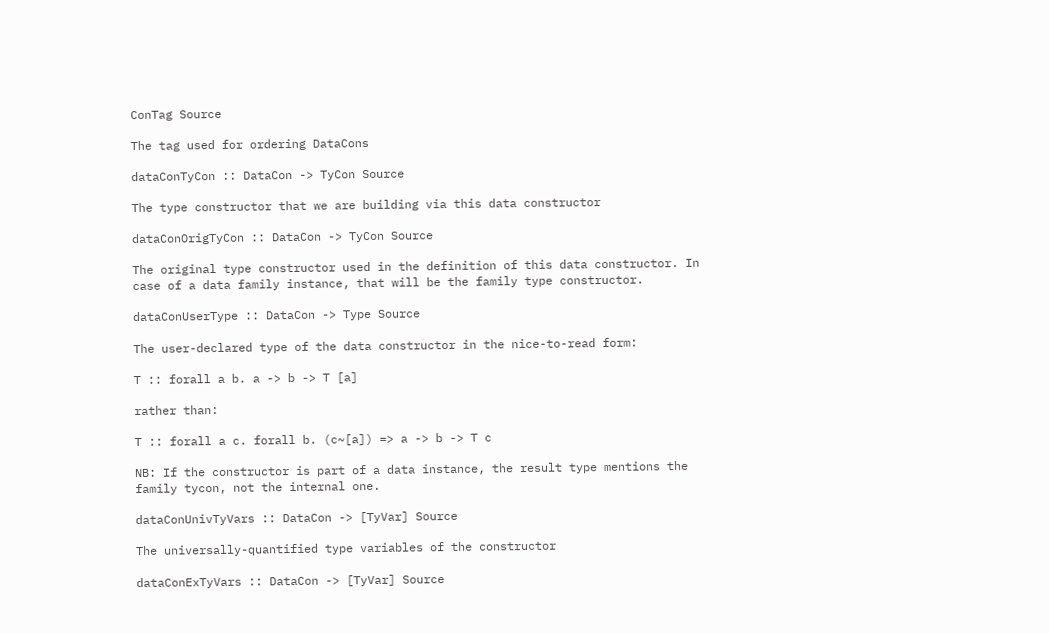ConTag Source

The tag used for ordering DataCons

dataConTyCon :: DataCon -> TyCon Source

The type constructor that we are building via this data constructor

dataConOrigTyCon :: DataCon -> TyCon Source

The original type constructor used in the definition of this data constructor. In case of a data family instance, that will be the family type constructor.

dataConUserType :: DataCon -> Type Source

The user-declared type of the data constructor in the nice-to-read form:

T :: forall a b. a -> b -> T [a]

rather than:

T :: forall a c. forall b. (c~[a]) => a -> b -> T c

NB: If the constructor is part of a data instance, the result type mentions the family tycon, not the internal one.

dataConUnivTyVars :: DataCon -> [TyVar] Source

The universally-quantified type variables of the constructor

dataConExTyVars :: DataCon -> [TyVar] Source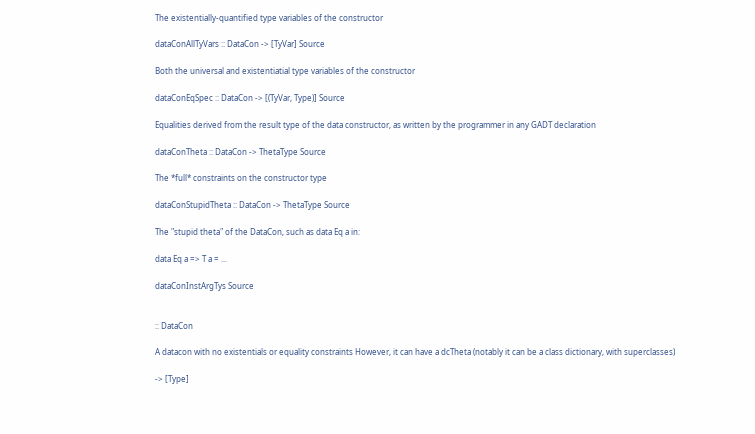The existentially-quantified type variables of the constructor

dataConAllTyVars :: DataCon -> [TyVar] Source

Both the universal and existentiatial type variables of the constructor

dataConEqSpec :: DataCon -> [(TyVar, Type)] Source

Equalities derived from the result type of the data constructor, as written by the programmer in any GADT declaration

dataConTheta :: DataCon -> ThetaType Source

The *full* constraints on the constructor type

dataConStupidTheta :: DataCon -> ThetaType Source

The "stupid theta" of the DataCon, such as data Eq a in:

data Eq a => T a = ...

dataConInstArgTys Source


:: DataCon

A datacon with no existentials or equality constraints However, it can have a dcTheta (notably it can be a class dictionary, with superclasses)

-> [Type]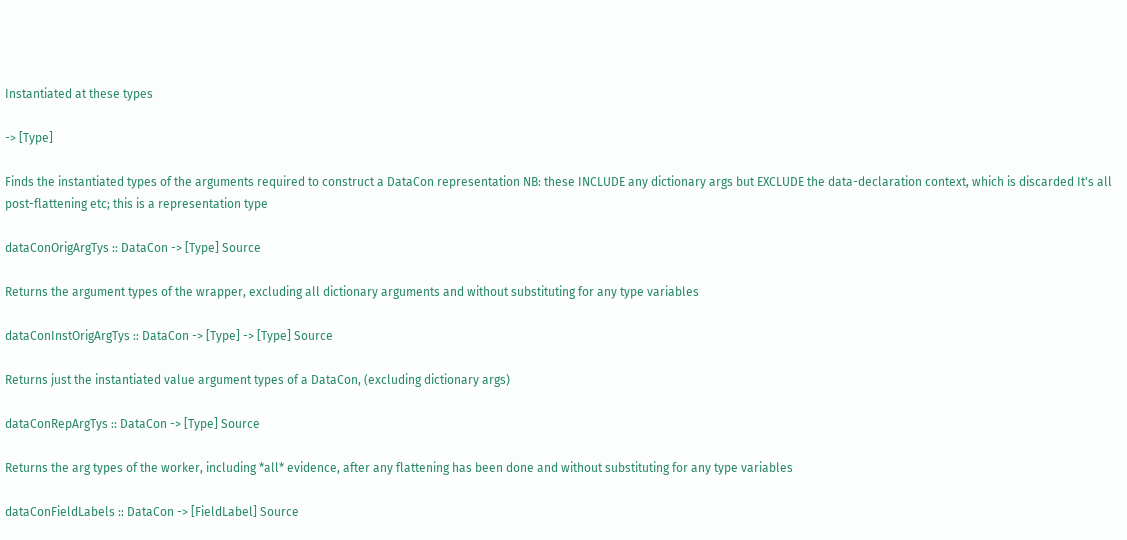Instantiated at these types

-> [Type]

Finds the instantiated types of the arguments required to construct a DataCon representation NB: these INCLUDE any dictionary args but EXCLUDE the data-declaration context, which is discarded It's all post-flattening etc; this is a representation type

dataConOrigArgTys :: DataCon -> [Type] Source

Returns the argument types of the wrapper, excluding all dictionary arguments and without substituting for any type variables

dataConInstOrigArgTys :: DataCon -> [Type] -> [Type] Source

Returns just the instantiated value argument types of a DataCon, (excluding dictionary args)

dataConRepArgTys :: DataCon -> [Type] Source

Returns the arg types of the worker, including *all* evidence, after any flattening has been done and without substituting for any type variables

dataConFieldLabels :: DataCon -> [FieldLabel] Source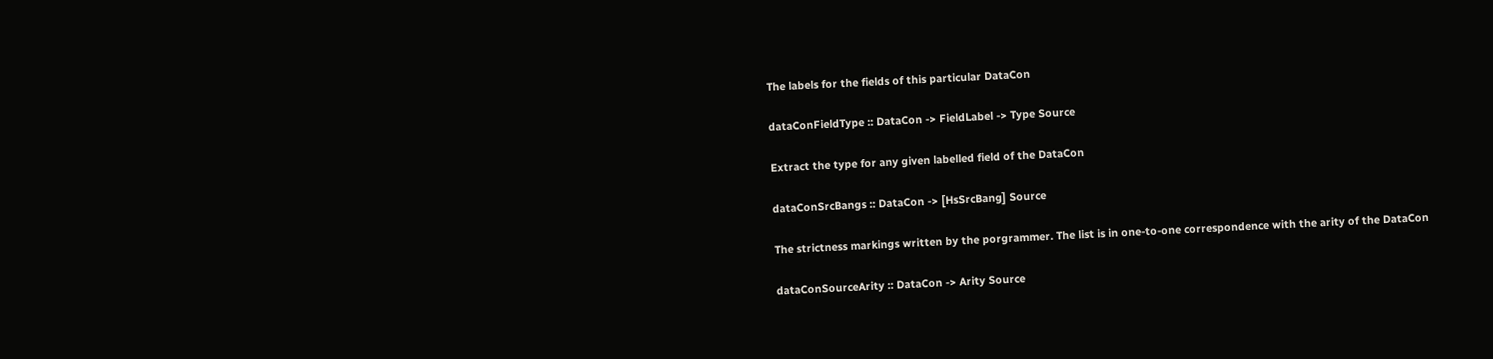The labels for the fields of this particular DataCon

dataConFieldType :: DataCon -> FieldLabel -> Type Source

Extract the type for any given labelled field of the DataCon

dataConSrcBangs :: DataCon -> [HsSrcBang] Source

The strictness markings written by the porgrammer. The list is in one-to-one correspondence with the arity of the DataCon

dataConSourceArity :: DataCon -> Arity Source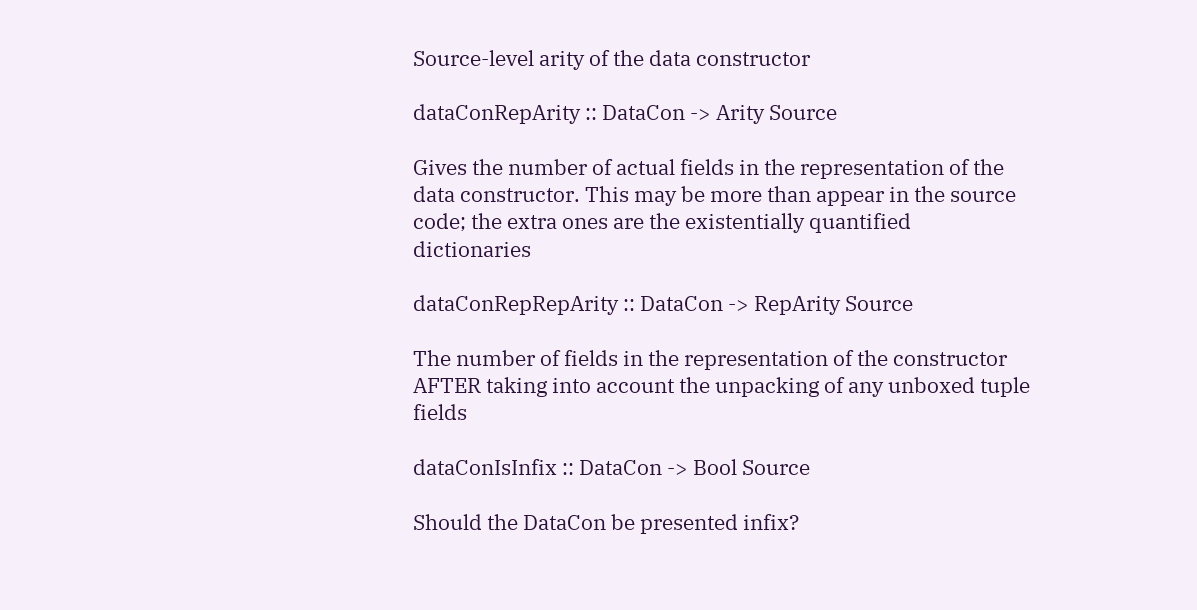Source-level arity of the data constructor

dataConRepArity :: DataCon -> Arity Source

Gives the number of actual fields in the representation of the data constructor. This may be more than appear in the source code; the extra ones are the existentially quantified dictionaries

dataConRepRepArity :: DataCon -> RepArity Source

The number of fields in the representation of the constructor AFTER taking into account the unpacking of any unboxed tuple fields

dataConIsInfix :: DataCon -> Bool Source

Should the DataCon be presented infix?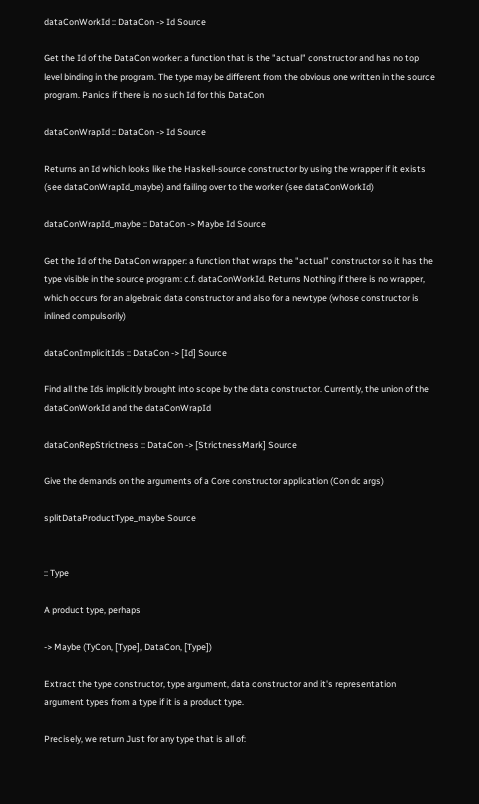dataConWorkId :: DataCon -> Id Source

Get the Id of the DataCon worker: a function that is the "actual" constructor and has no top level binding in the program. The type may be different from the obvious one written in the source program. Panics if there is no such Id for this DataCon

dataConWrapId :: DataCon -> Id Source

Returns an Id which looks like the Haskell-source constructor by using the wrapper if it exists (see dataConWrapId_maybe) and failing over to the worker (see dataConWorkId)

dataConWrapId_maybe :: DataCon -> Maybe Id Source

Get the Id of the DataCon wrapper: a function that wraps the "actual" constructor so it has the type visible in the source program: c.f. dataConWorkId. Returns Nothing if there is no wrapper, which occurs for an algebraic data constructor and also for a newtype (whose constructor is inlined compulsorily)

dataConImplicitIds :: DataCon -> [Id] Source

Find all the Ids implicitly brought into scope by the data constructor. Currently, the union of the dataConWorkId and the dataConWrapId

dataConRepStrictness :: DataCon -> [StrictnessMark] Source

Give the demands on the arguments of a Core constructor application (Con dc args)

splitDataProductType_maybe Source


:: Type

A product type, perhaps

-> Maybe (TyCon, [Type], DataCon, [Type])

Extract the type constructor, type argument, data constructor and it's representation argument types from a type if it is a product type.

Precisely, we return Just for any type that is all of: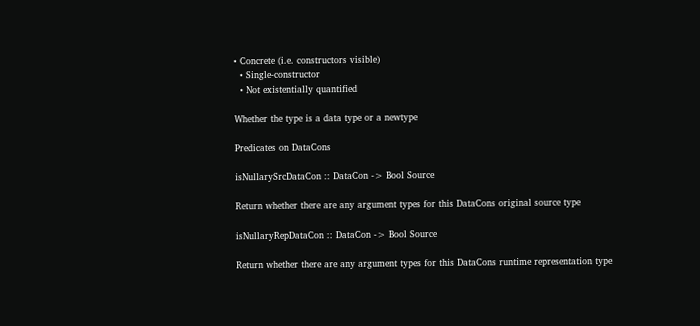• Concrete (i.e. constructors visible)
  • Single-constructor
  • Not existentially quantified

Whether the type is a data type or a newtype

Predicates on DataCons

isNullarySrcDataCon :: DataCon -> Bool Source

Return whether there are any argument types for this DataCons original source type

isNullaryRepDataCon :: DataCon -> Bool Source

Return whether there are any argument types for this DataCons runtime representation type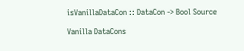isVanillaDataCon :: DataCon -> Bool Source

Vanilla DataCons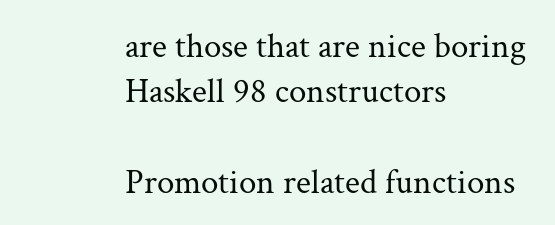are those that are nice boring Haskell 98 constructors

Promotion related functions